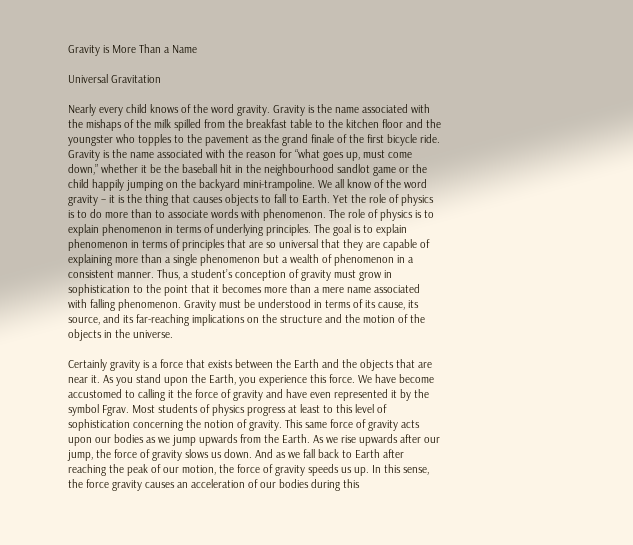Gravity is More Than a Name

Universal Gravitation

Nearly every child knows of the word gravity. Gravity is the name associated with the mishaps of the milk spilled from the breakfast table to the kitchen floor and the youngster who topples to the pavement as the grand finale of the first bicycle ride. Gravity is the name associated with the reason for “what goes up, must come down,” whether it be the baseball hit in the neighbourhood sandlot game or the child happily jumping on the backyard mini-trampoline. We all know of the word gravity – it is the thing that causes objects to fall to Earth. Yet the role of physics is to do more than to associate words with phenomenon. The role of physics is to explain phenomenon in terms of underlying principles. The goal is to explain phenomenon in terms of principles that are so universal that they are capable of explaining more than a single phenomenon but a wealth of phenomenon in a consistent manner. Thus, a student’s conception of gravity must grow in sophistication to the point that it becomes more than a mere name associated with falling phenomenon. Gravity must be understood in terms of its cause, its source, and its far-reaching implications on the structure and the motion of the objects in the universe.

Certainly gravity is a force that exists between the Earth and the objects that are near it. As you stand upon the Earth, you experience this force. We have become accustomed to calling it the force of gravity and have even represented it by the symbol Fgrav. Most students of physics progress at least to this level of sophistication concerning the notion of gravity. This same force of gravity acts upon our bodies as we jump upwards from the Earth. As we rise upwards after our jump, the force of gravity slows us down. And as we fall back to Earth after reaching the peak of our motion, the force of gravity speeds us up. In this sense, the force gravity causes an acceleration of our bodies during this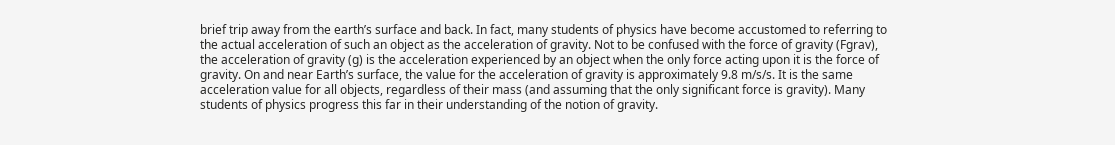brief trip away from the earth’s surface and back. In fact, many students of physics have become accustomed to referring to the actual acceleration of such an object as the acceleration of gravity. Not to be confused with the force of gravity (Fgrav), the acceleration of gravity (g) is the acceleration experienced by an object when the only force acting upon it is the force of gravity. On and near Earth’s surface, the value for the acceleration of gravity is approximately 9.8 m/s/s. It is the same acceleration value for all objects, regardless of their mass (and assuming that the only significant force is gravity). Many students of physics progress this far in their understanding of the notion of gravity.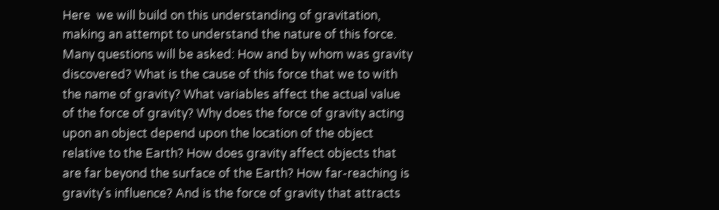Here  we will build on this understanding of gravitation, making an attempt to understand the nature of this force. Many questions will be asked: How and by whom was gravity discovered? What is the cause of this force that we to with the name of gravity? What variables affect the actual value of the force of gravity? Why does the force of gravity acting upon an object depend upon the location of the object relative to the Earth? How does gravity affect objects that are far beyond the surface of the Earth? How far-reaching is gravity’s influence? And is the force of gravity that attracts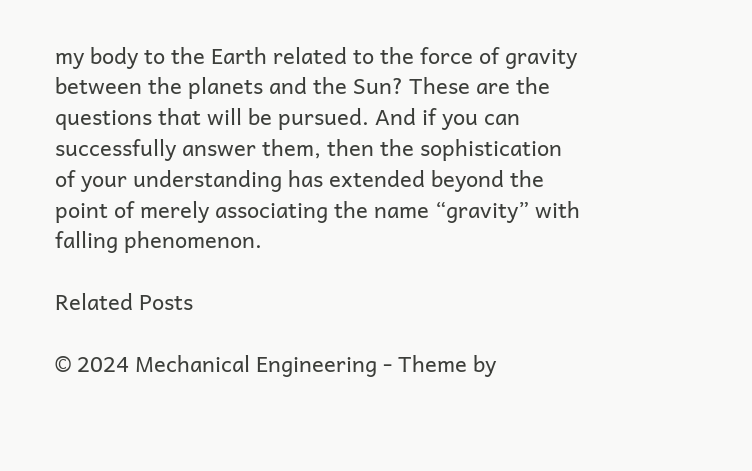my body to the Earth related to the force of gravity between the planets and the Sun? These are the questions that will be pursued. And if you can successfully answer them, then the sophistication of your understanding has extended beyond the point of merely associating the name “gravity” with falling phenomenon.

Related Posts

© 2024 Mechanical Engineering - Theme by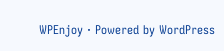WPEnjoy · Powered by WordPress